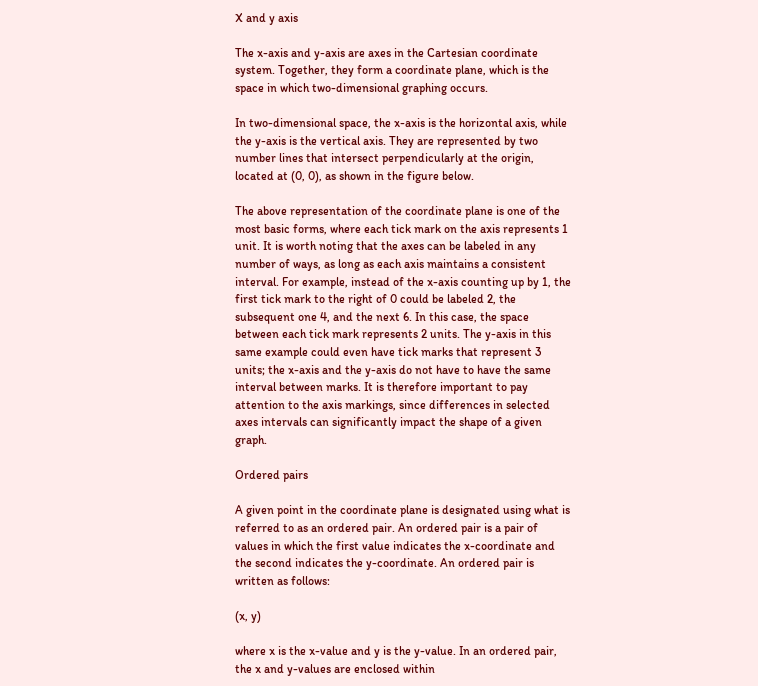X and y axis

The x-axis and y-axis are axes in the Cartesian coordinate system. Together, they form a coordinate plane, which is the space in which two-dimensional graphing occurs.

In two-dimensional space, the x-axis is the horizontal axis, while the y-axis is the vertical axis. They are represented by two number lines that intersect perpendicularly at the origin, located at (0, 0), as shown in the figure below.

The above representation of the coordinate plane is one of the most basic forms, where each tick mark on the axis represents 1 unit. It is worth noting that the axes can be labeled in any number of ways, as long as each axis maintains a consistent interval. For example, instead of the x-axis counting up by 1, the first tick mark to the right of 0 could be labeled 2, the subsequent one 4, and the next 6. In this case, the space between each tick mark represents 2 units. The y-axis in this same example could even have tick marks that represent 3 units; the x-axis and the y-axis do not have to have the same interval between marks. It is therefore important to pay attention to the axis markings, since differences in selected axes intervals can significantly impact the shape of a given graph.

Ordered pairs

A given point in the coordinate plane is designated using what is referred to as an ordered pair. An ordered pair is a pair of values in which the first value indicates the x-coordinate and the second indicates the y-coordinate. An ordered pair is written as follows:

(x, y)

where x is the x-value and y is the y-value. In an ordered pair, the x and y-values are enclosed within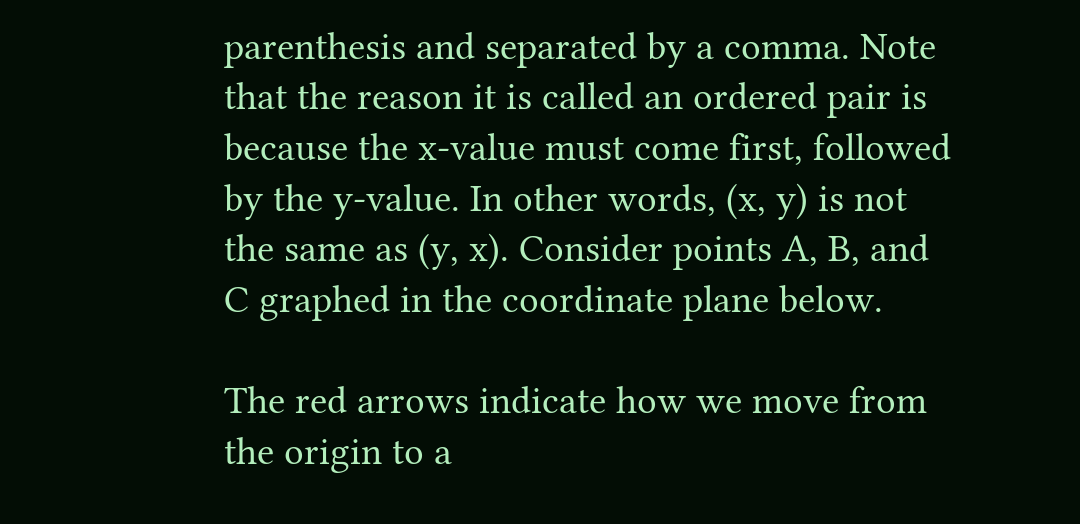parenthesis and separated by a comma. Note that the reason it is called an ordered pair is because the x-value must come first, followed by the y-value. In other words, (x, y) is not the same as (y, x). Consider points A, B, and C graphed in the coordinate plane below.

The red arrows indicate how we move from the origin to a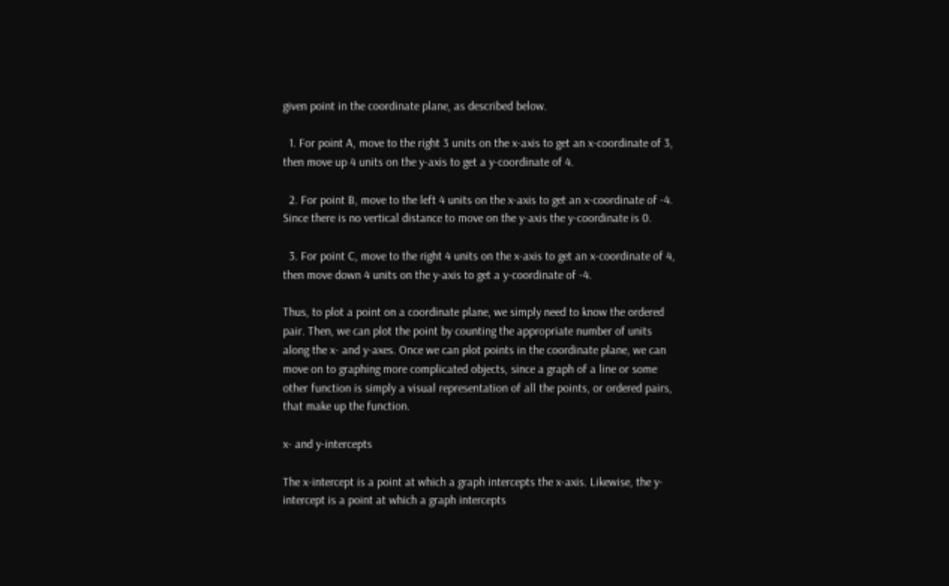given point in the coordinate plane, as described below.

  1. For point A, move to the right 3 units on the x-axis to get an x-coordinate of 3, then move up 4 units on the y-axis to get a y-coordinate of 4.

  2. For point B, move to the left 4 units on the x-axis to get an x-coordinate of -4. Since there is no vertical distance to move on the y-axis the y-coordinate is 0.

  3. For point C, move to the right 4 units on the x-axis to get an x-coordinate of 4, then move down 4 units on the y-axis to get a y-coordinate of -4.

Thus, to plot a point on a coordinate plane, we simply need to know the ordered pair. Then, we can plot the point by counting the appropriate number of units along the x- and y-axes. Once we can plot points in the coordinate plane, we can move on to graphing more complicated objects, since a graph of a line or some other function is simply a visual representation of all the points, or ordered pairs, that make up the function.

x- and y-intercepts

The x-intercept is a point at which a graph intercepts the x-axis. Likewise, the y-intercept is a point at which a graph intercepts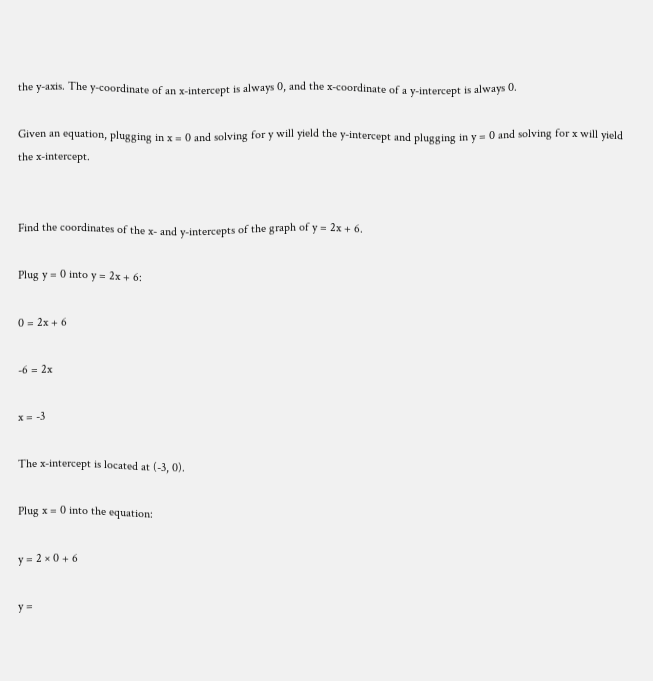the y-axis. The y-coordinate of an x-intercept is always 0, and the x-coordinate of a y-intercept is always 0.

Given an equation, plugging in x = 0 and solving for y will yield the y-intercept and plugging in y = 0 and solving for x will yield the x-intercept.


Find the coordinates of the x- and y-intercepts of the graph of y = 2x + 6.

Plug y = 0 into y = 2x + 6:

0 = 2x + 6

-6 = 2x

x = -3

The x-intercept is located at (-3, 0).

Plug x = 0 into the equation:

y = 2 × 0 + 6

y =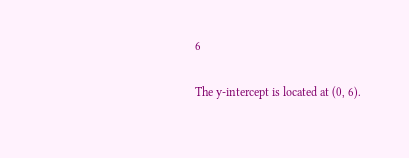6

The y-intercept is located at (0, 6).